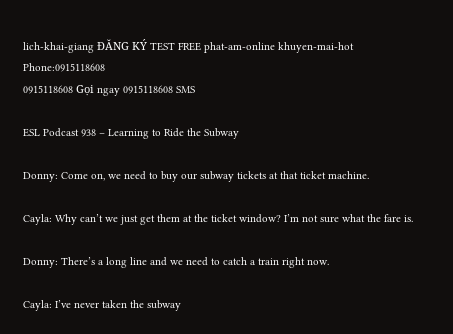lich-khai-giang ĐĂNG KÝ TEST FREE phat-am-online khuyen-mai-hot Phone:0915118608
0915118608 Gọi ngay 0915118608 SMS

ESL Podcast 938 – Learning to Ride the Subway

Donny: Come on, we need to buy our subway tickets at that ticket machine.

Cayla: Why can’t we just get them at the ticket window? I’m not sure what the fare is.

Donny: There’s a long line and we need to catch a train right now.

Cayla: I’ve never taken the subway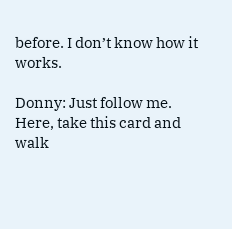before. I don’t know how it works.

Donny: Just follow me. Here, take this card and walk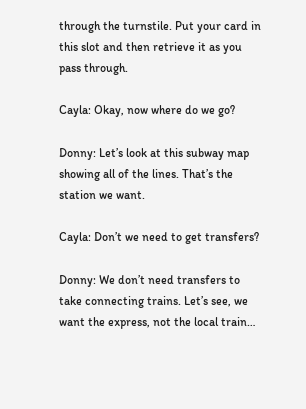through the turnstile. Put your card in this slot and then retrieve it as you pass through.

Cayla: Okay, now where do we go?

Donny: Let’s look at this subway map showing all of the lines. That’s the station we want.

Cayla: Don’t we need to get transfers?

Donny: We don’t need transfers to take connecting trains. Let’s see, we want the express, not the local train…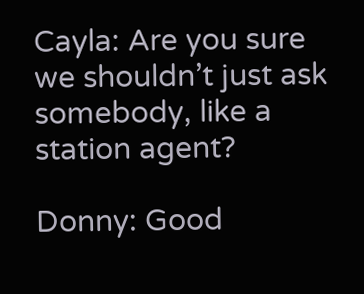Cayla: Are you sure we shouldn’t just ask somebody, like a station agent?

Donny: Good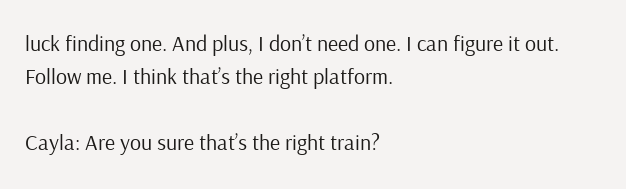luck finding one. And plus, I don’t need one. I can figure it out. Follow me. I think that’s the right platform.

Cayla: Are you sure that’s the right train?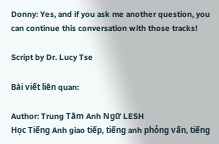Donny: Yes, and if you ask me another question, you can continue this conversation with those tracks!

Script by Dr. Lucy Tse

Bài viết liên quan:

Author: Trung Tâm Anh Ngữ LESH
Học Tiếng Anh giao tiếp, tiếng anh phỏng vấn, tiếng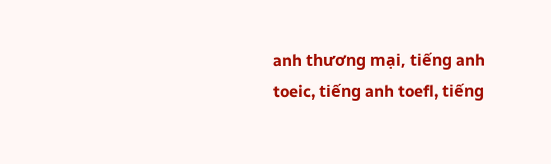anh thương mại, tiếng anh toeic, tiếng anh toefl, tiếng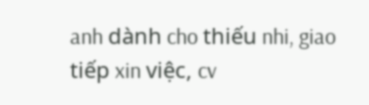anh dành cho thiếu nhi, giao tiếp xin việc, cv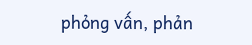phỏng vấn, phản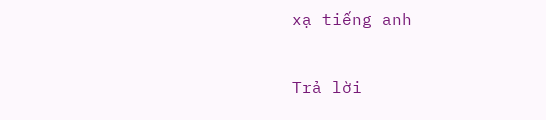xạ tiếng anh

Trả lời